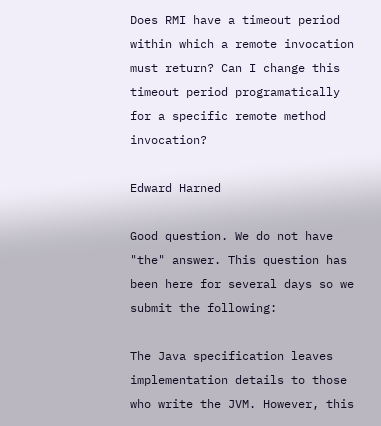Does RMI have a timeout period within which a remote invocation must return? Can I change this timeout period programatically for a specific remote method invocation?

Edward Harned

Good question. We do not have "the" answer. This question has been here for several days so we submit the following:

The Java specification leaves implementation details to those who write the JVM. However, this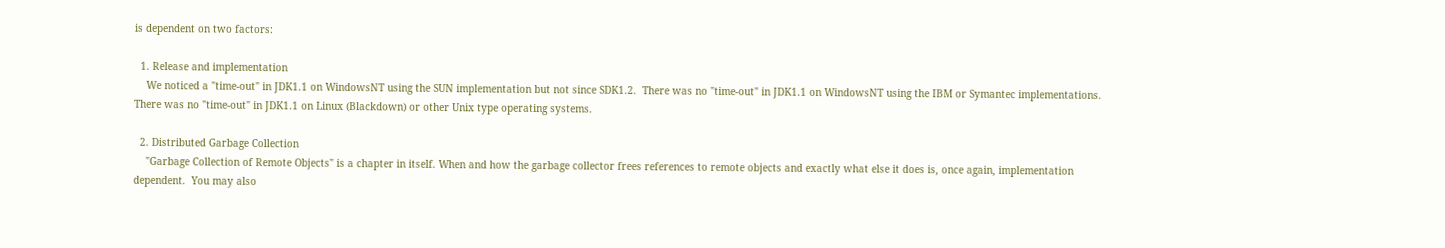is dependent on two factors:

  1. Release and implementation
    We noticed a "time-out" in JDK1.1 on WindowsNT using the SUN implementation but not since SDK1.2.  There was no "time-out" in JDK1.1 on WindowsNT using the IBM or Symantec implementations. There was no "time-out" in JDK1.1 on Linux (Blackdown) or other Unix type operating systems.

  2. Distributed Garbage Collection
    "Garbage Collection of Remote Objects" is a chapter in itself. When and how the garbage collector frees references to remote objects and exactly what else it does is, once again, implementation dependent.  You may also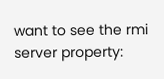want to see the rmi server property: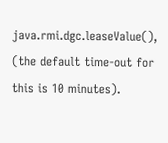java.rmi.dgc.leaseValue(), (the default time-out for this is 10 minutes).